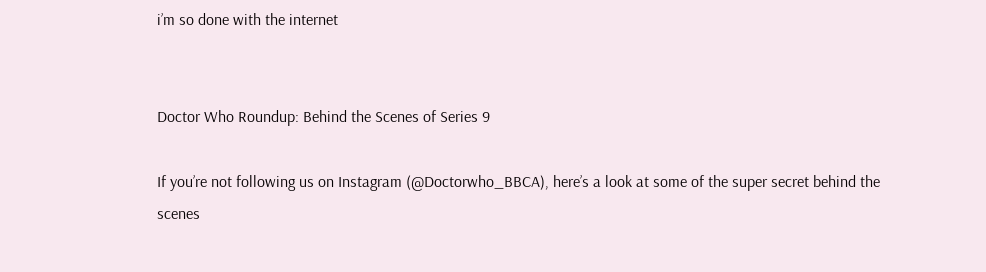i’m so done with the internet


Doctor Who Roundup: Behind the Scenes of Series 9

If you’re not following us on Instagram (@Doctorwho_BBCA), here’s a look at some of the super secret behind the scenes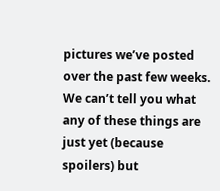pictures we’ve posted over the past few weeks. We can’t tell you what any of these things are just yet (because spoilers) but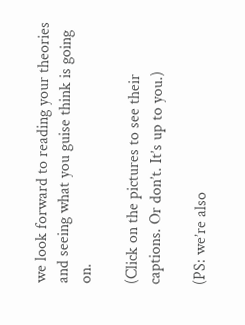we look forward to reading your theories and seeing what you guise think is going on.

(Click on the pictures to see their captions. Or don’t. It’s up to you.)

(PS: we’re also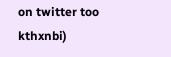on twitter too kthxnbi)